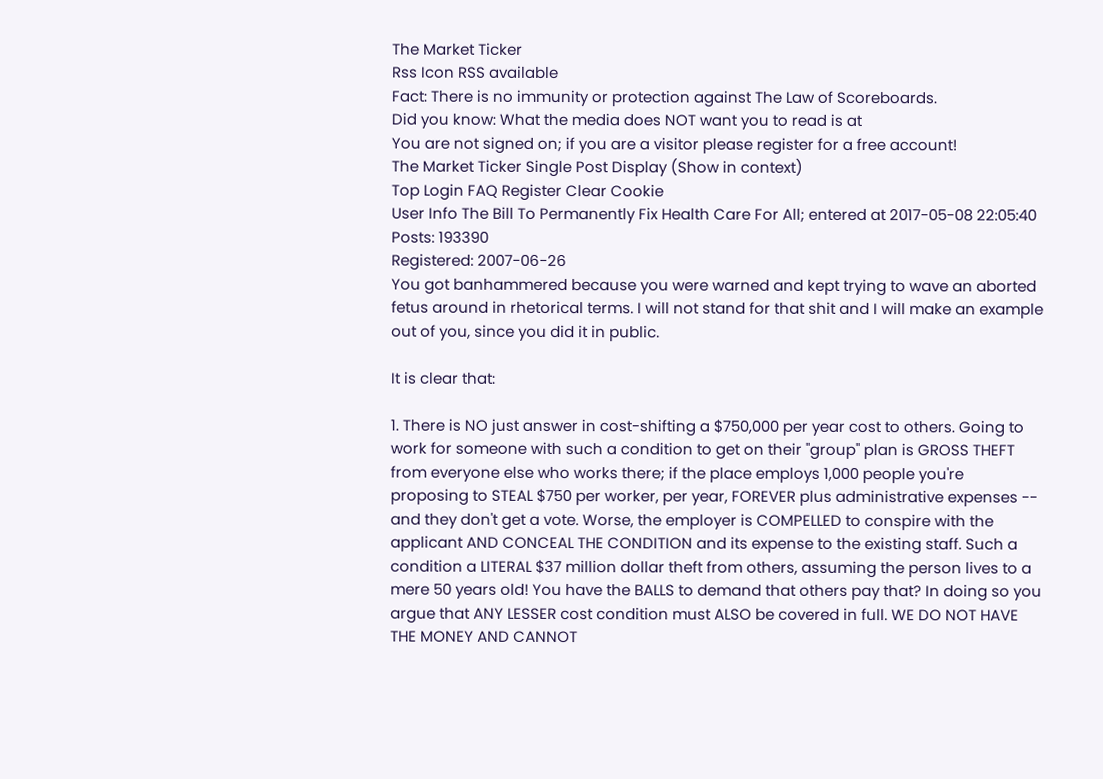The Market Ticker
Rss Icon RSS available
Fact: There is no immunity or protection against The Law of Scoreboards.
Did you know: What the media does NOT want you to read is at
You are not signed on; if you are a visitor please register for a free account!
The Market Ticker Single Post Display (Show in context)
Top Login FAQ Register Clear Cookie
User Info The Bill To Permanently Fix Health Care For All; entered at 2017-05-08 22:05:40
Posts: 193390
Registered: 2007-06-26
You got banhammered because you were warned and kept trying to wave an aborted fetus around in rhetorical terms. I will not stand for that shit and I will make an example out of you, since you did it in public.

It is clear that:

1. There is NO just answer in cost-shifting a $750,000 per year cost to others. Going to work for someone with such a condition to get on their "group" plan is GROSS THEFT from everyone else who works there; if the place employs 1,000 people you're proposing to STEAL $750 per worker, per year, FOREVER plus administrative expenses -- and they don't get a vote. Worse, the employer is COMPELLED to conspire with the applicant AND CONCEAL THE CONDITION and its expense to the existing staff. Such a condition a LITERAL $37 million dollar theft from others, assuming the person lives to a mere 50 years old! You have the BALLS to demand that others pay that? In doing so you argue that ANY LESSER cost condition must ALSO be covered in full. WE DO NOT HAVE THE MONEY AND CANNOT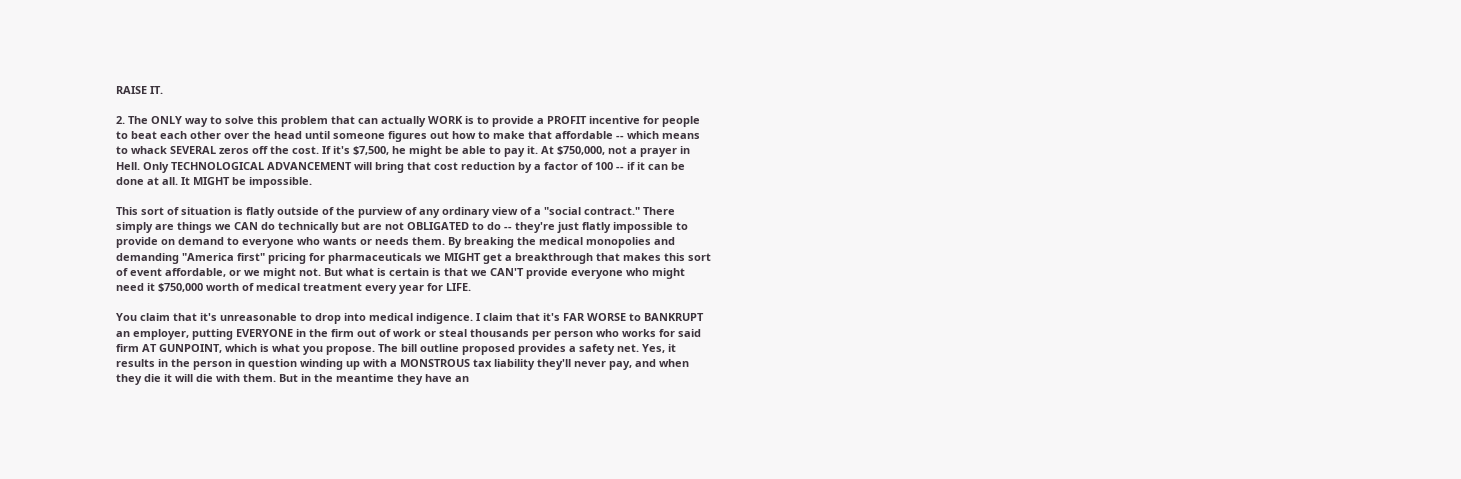RAISE IT.

2. The ONLY way to solve this problem that can actually WORK is to provide a PROFIT incentive for people to beat each other over the head until someone figures out how to make that affordable -- which means to whack SEVERAL zeros off the cost. If it's $7,500, he might be able to pay it. At $750,000, not a prayer in Hell. Only TECHNOLOGICAL ADVANCEMENT will bring that cost reduction by a factor of 100 -- if it can be done at all. It MIGHT be impossible.

This sort of situation is flatly outside of the purview of any ordinary view of a "social contract." There simply are things we CAN do technically but are not OBLIGATED to do -- they're just flatly impossible to provide on demand to everyone who wants or needs them. By breaking the medical monopolies and demanding "America first" pricing for pharmaceuticals we MIGHT get a breakthrough that makes this sort of event affordable, or we might not. But what is certain is that we CAN'T provide everyone who might need it $750,000 worth of medical treatment every year for LIFE.

You claim that it's unreasonable to drop into medical indigence. I claim that it's FAR WORSE to BANKRUPT an employer, putting EVERYONE in the firm out of work or steal thousands per person who works for said firm AT GUNPOINT, which is what you propose. The bill outline proposed provides a safety net. Yes, it results in the person in question winding up with a MONSTROUS tax liability they'll never pay, and when they die it will die with them. But in the meantime they have an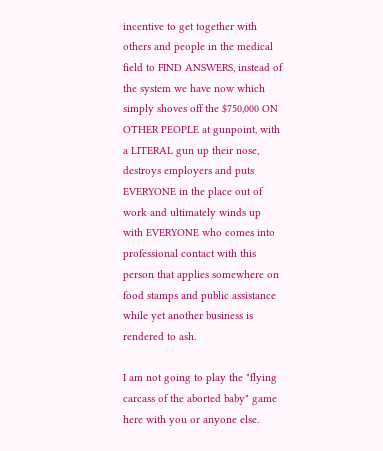incentive to get together with others and people in the medical field to FIND ANSWERS, instead of the system we have now which simply shoves off the $750,000 ON OTHER PEOPLE at gunpoint, with a LITERAL gun up their nose, destroys employers and puts EVERYONE in the place out of work and ultimately winds up with EVERYONE who comes into professional contact with this person that applies somewhere on food stamps and public assistance while yet another business is rendered to ash.

I am not going to play the "flying carcass of the aborted baby" game here with you or anyone else.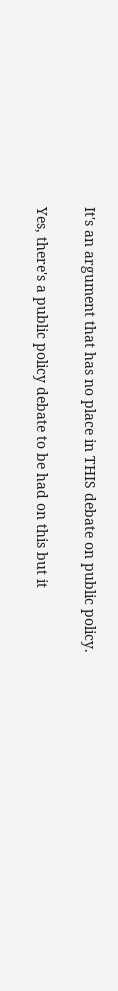It's an argument that has no place in THIS debate on public policy.

Yes, there's a public policy debate to be had on this but it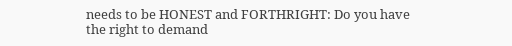needs to be HONEST and FORTHRIGHT: Do you have the right to demand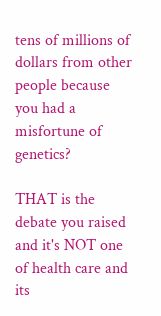tens of millions of dollars from other people because you had a misfortune of genetics?

THAT is the debate you raised and it's NOT one of health care and its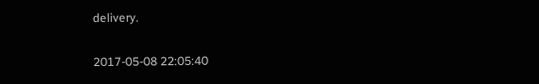delivery.

2017-05-08 22:05:40